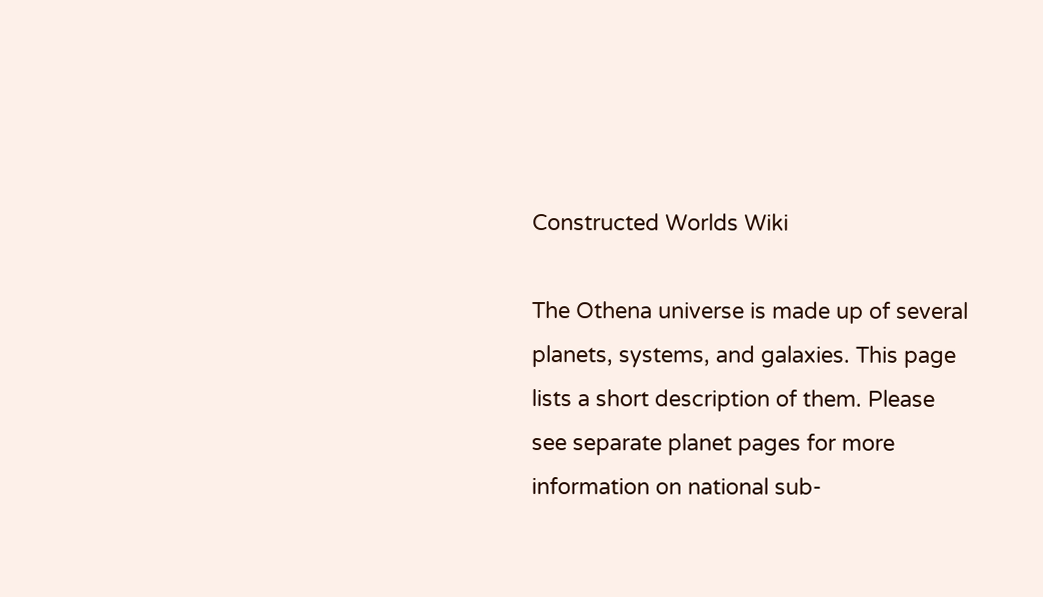Constructed Worlds Wiki

The Othena universe is made up of several planets, systems, and galaxies. This page lists a short description of them. Please see separate planet pages for more information on national sub-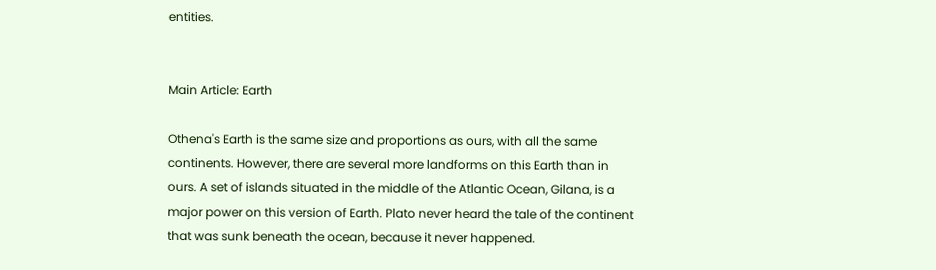entities.


Main Article: Earth

Othena's Earth is the same size and proportions as ours, with all the same continents. However, there are several more landforms on this Earth than in ours. A set of islands situated in the middle of the Atlantic Ocean, Gilana, is a major power on this version of Earth. Plato never heard the tale of the continent that was sunk beneath the ocean, because it never happened.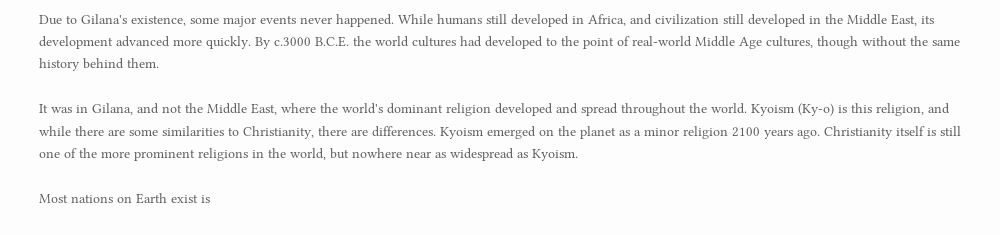Due to Gilana's existence, some major events never happened. While humans still developed in Africa, and civilization still developed in the Middle East, its development advanced more quickly. By c.3000 B.C.E. the world cultures had developed to the point of real-world Middle Age cultures, though without the same history behind them.

It was in Gilana, and not the Middle East, where the world's dominant religion developed and spread throughout the world. Kyoism (Ky-o) is this religion, and while there are some similarities to Christianity, there are differences. Kyoism emerged on the planet as a minor religion 2100 years ago. Christianity itself is still one of the more prominent religions in the world, but nowhere near as widespread as Kyoism.

Most nations on Earth exist is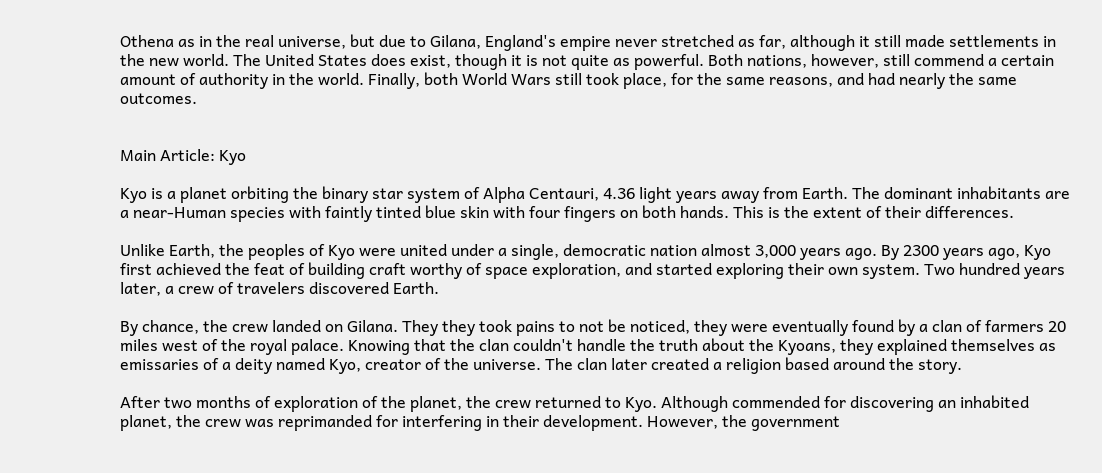Othena as in the real universe, but due to Gilana, England's empire never stretched as far, although it still made settlements in the new world. The United States does exist, though it is not quite as powerful. Both nations, however, still commend a certain amount of authority in the world. Finally, both World Wars still took place, for the same reasons, and had nearly the same outcomes.


Main Article: Kyo

Kyo is a planet orbiting the binary star system of Alpha Centauri, 4.36 light years away from Earth. The dominant inhabitants are a near-Human species with faintly tinted blue skin with four fingers on both hands. This is the extent of their differences.

Unlike Earth, the peoples of Kyo were united under a single, democratic nation almost 3,000 years ago. By 2300 years ago, Kyo first achieved the feat of building craft worthy of space exploration, and started exploring their own system. Two hundred years later, a crew of travelers discovered Earth.

By chance, the crew landed on Gilana. They they took pains to not be noticed, they were eventually found by a clan of farmers 20 miles west of the royal palace. Knowing that the clan couldn't handle the truth about the Kyoans, they explained themselves as emissaries of a deity named Kyo, creator of the universe. The clan later created a religion based around the story.

After two months of exploration of the planet, the crew returned to Kyo. Although commended for discovering an inhabited planet, the crew was reprimanded for interfering in their development. However, the government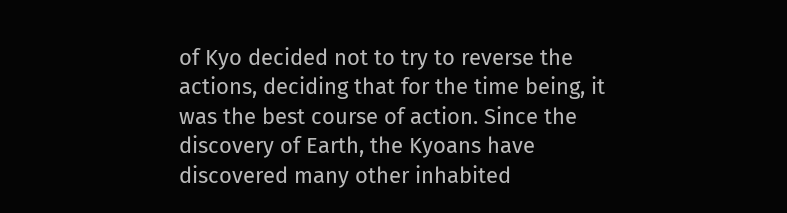of Kyo decided not to try to reverse the actions, deciding that for the time being, it was the best course of action. Since the discovery of Earth, the Kyoans have discovered many other inhabited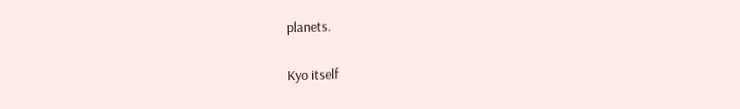planets.

Kyo itself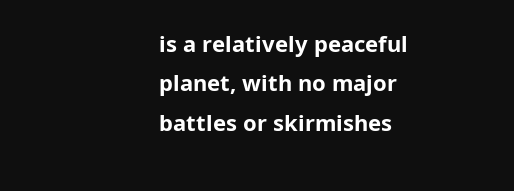is a relatively peaceful planet, with no major battles or skirmishes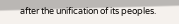after the unification of its peoples.